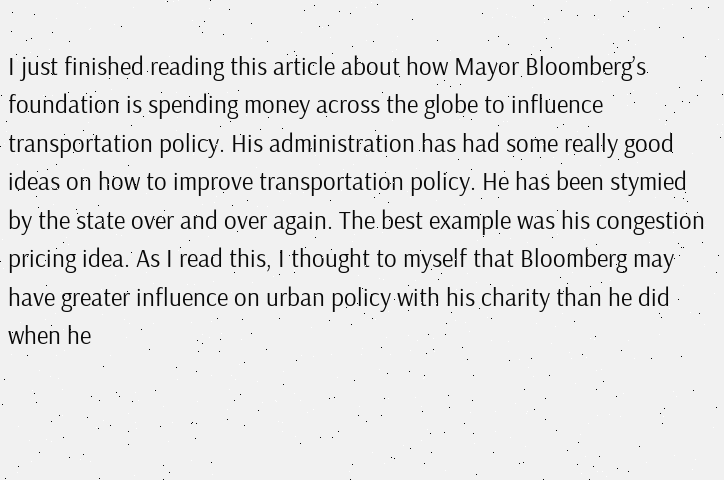I just finished reading this article about how Mayor Bloomberg’s foundation is spending money across the globe to influence transportation policy. His administration has had some really good ideas on how to improve transportation policy. He has been stymied by the state over and over again. The best example was his congestion pricing idea. As I read this, I thought to myself that Bloomberg may have greater influence on urban policy with his charity than he did when he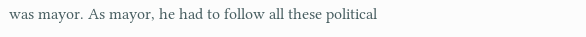was mayor. As mayor, he had to follow all these political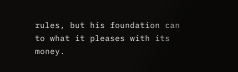rules, but his foundation can to what it pleases with its money.